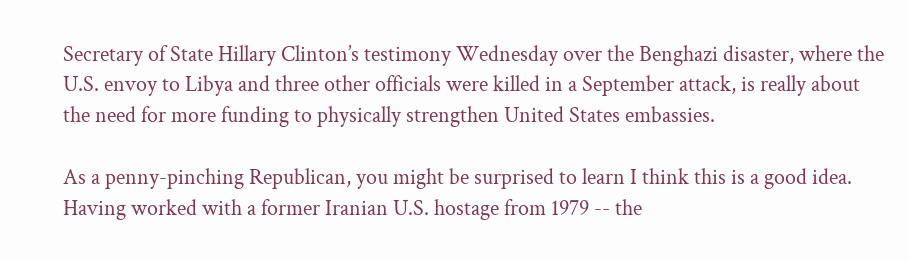Secretary of State Hillary Clinton’s testimony Wednesday over the Benghazi disaster, where the U.S. envoy to Libya and three other officials were killed in a September attack, is really about the need for more funding to physically strengthen United States embassies.

As a penny-pinching Republican, you might be surprised to learn I think this is a good idea.  Having worked with a former Iranian U.S. hostage from 1979 -- the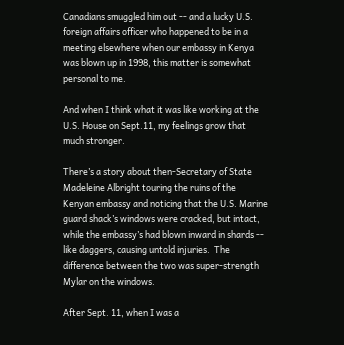Canadians smuggled him out -- and a lucky U.S. foreign affairs officer who happened to be in a meeting elsewhere when our embassy in Kenya was blown up in 1998, this matter is somewhat personal to me.

And when I think what it was like working at the U.S. House on Sept.11, my feelings grow that much stronger.

There’s a story about then-Secretary of State Madeleine Albright touring the ruins of the Kenyan embassy and noticing that the U.S. Marine guard shack’s windows were cracked, but intact, while the embassy’s had blown inward in shards -- like daggers, causing untold injuries.  The difference between the two was super-strength Mylar on the windows.

After Sept. 11, when I was a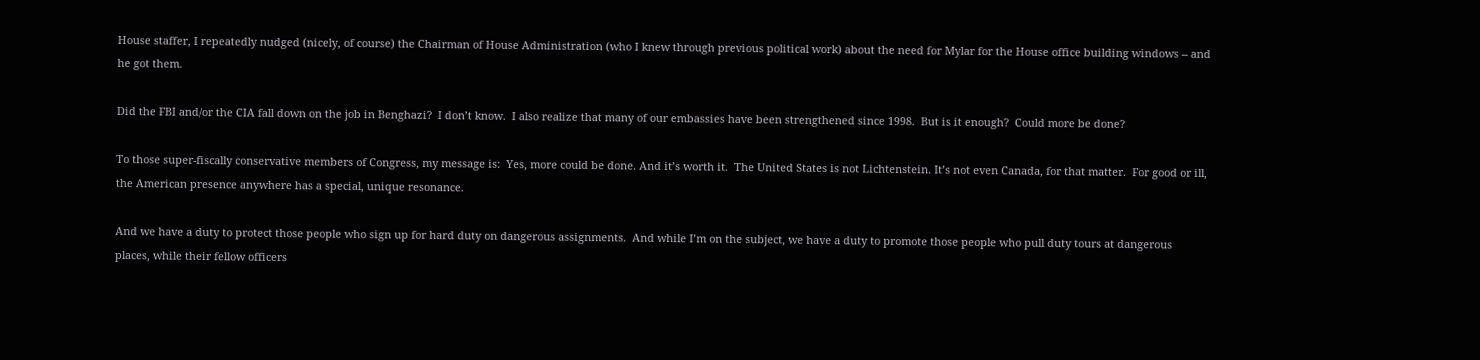House staffer, I repeatedly nudged (nicely, of course) the Chairman of House Administration (who I knew through previous political work) about the need for Mylar for the House office building windows -- and he got them.

Did the FBI and/or the CIA fall down on the job in Benghazi?  I don’t know.  I also realize that many of our embassies have been strengthened since 1998.  But is it enough?  Could more be done?

To those super-fiscally conservative members of Congress, my message is:  Yes, more could be done. And it’s worth it.  The United States is not Lichtenstein. It’s not even Canada, for that matter.  For good or ill, the American presence anywhere has a special, unique resonance.

And we have a duty to protect those people who sign up for hard duty on dangerous assignments.  And while I’m on the subject, we have a duty to promote those people who pull duty tours at dangerous places, while their fellow officers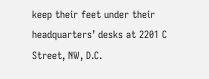keep their feet under their headquarters’ desks at 2201 C Street, NW, D.C.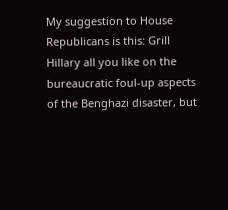My suggestion to House Republicans is this: Grill Hillary all you like on the bureaucratic foul-up aspects of the Benghazi disaster, but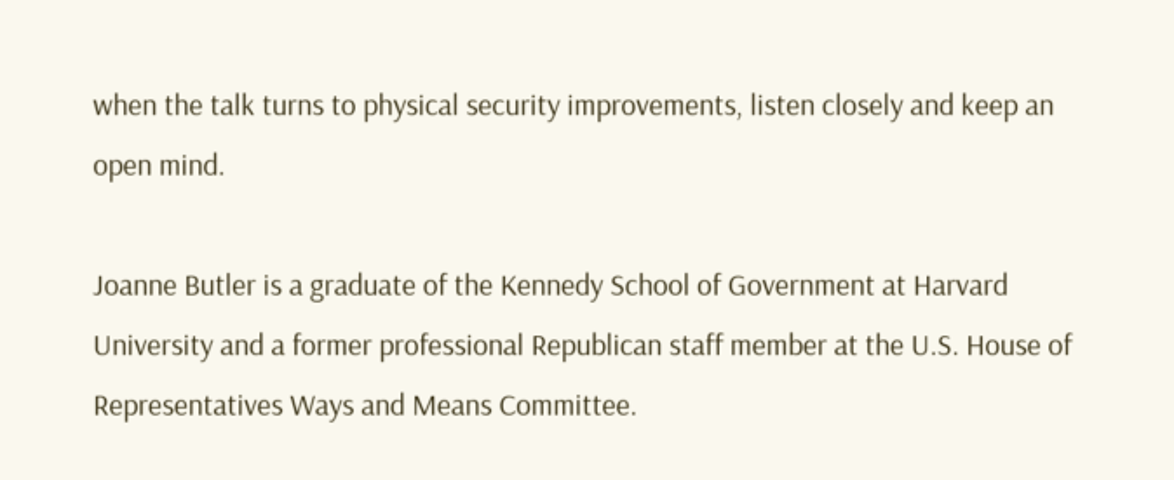when the talk turns to physical security improvements, listen closely and keep an open mind.

Joanne Butler is a graduate of the Kennedy School of Government at Harvard University and a former professional Republican staff member at the U.S. House of Representatives Ways and Means Committee.